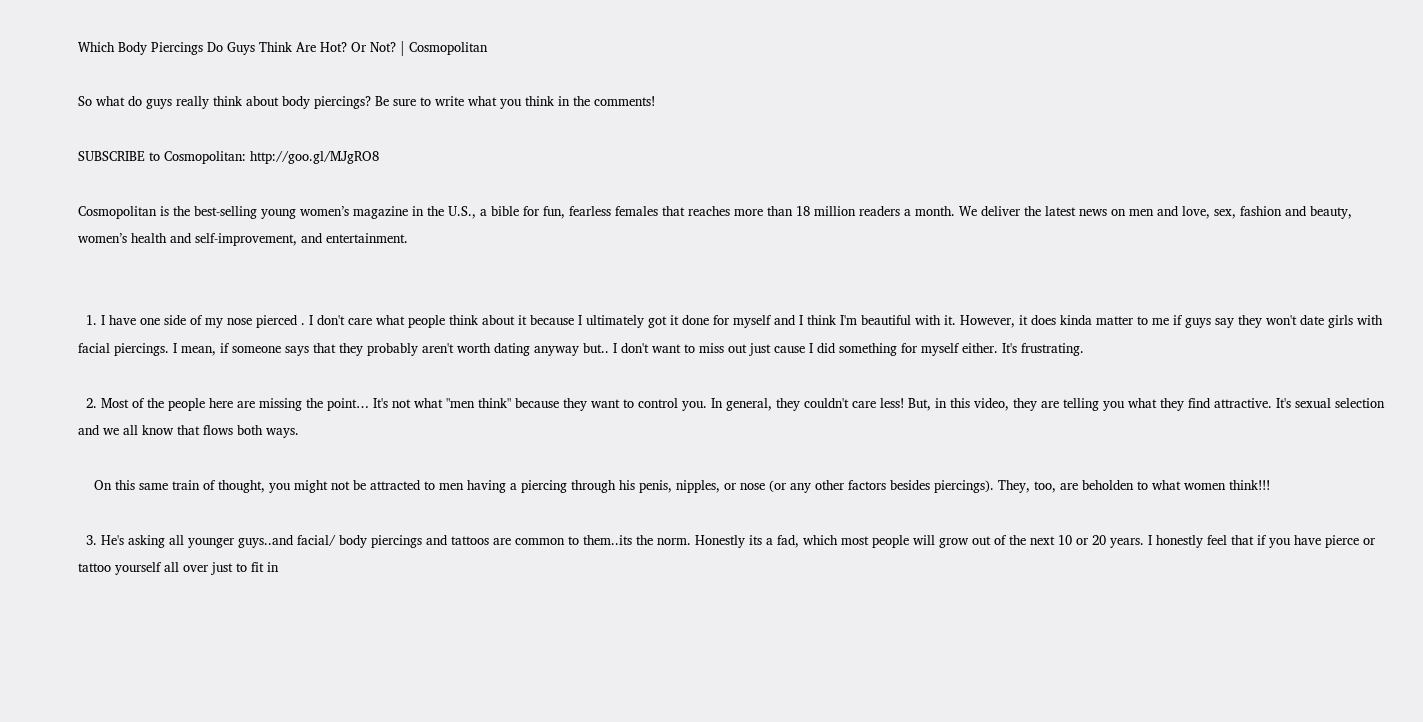Which Body Piercings Do Guys Think Are Hot? Or Not? | Cosmopolitan

So what do guys really think about body piercings? Be sure to write what you think in the comments!

SUBSCRIBE to Cosmopolitan: http://goo.gl/MJgRO8

Cosmopolitan is the best-selling young women’s magazine in the U.S., a bible for fun, fearless females that reaches more than 18 million readers a month. We deliver the latest news on men and love, sex, fashion and beauty, women’s health and self-improvement, and entertainment.


  1. I have one side of my nose pierced . I don't care what people think about it because I ultimately got it done for myself and I think I'm beautiful with it. However, it does kinda matter to me if guys say they won't date girls with facial piercings. I mean, if someone says that they probably aren't worth dating anyway but.. I don't want to miss out just cause I did something for myself either. It's frustrating.

  2. Most of the people here are missing the point… It's not what "men think" because they want to control you. In general, they couldn't care less! But, in this video, they are telling you what they find attractive. It's sexual selection and we all know that flows both ways.

    On this same train of thought, you might not be attracted to men having a piercing through his penis, nipples, or nose (or any other factors besides piercings). They, too, are beholden to what women think!!!

  3. He's asking all younger guys..and facial/ body piercings and tattoos are common to them..its the norm. Honestly its a fad, which most people will grow out of the next 10 or 20 years. I honestly feel that if you have pierce or tattoo yourself all over just to fit in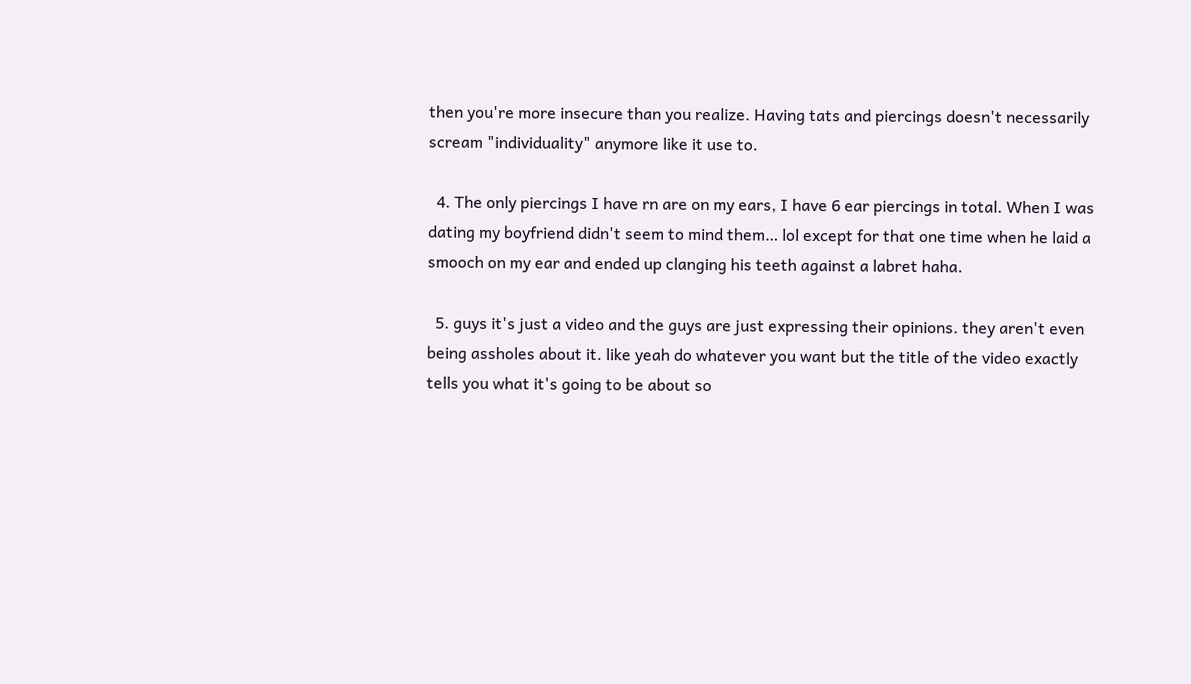then you're more insecure than you realize. Having tats and piercings doesn't necessarily scream "individuality" anymore like it use to.

  4. The only piercings I have rn are on my ears, I have 6 ear piercings in total. When I was dating my boyfriend didn't seem to mind them… lol except for that one time when he laid a smooch on my ear and ended up clanging his teeth against a labret haha.

  5. guys it's just a video and the guys are just expressing their opinions. they aren't even being assholes about it. like yeah do whatever you want but the title of the video exactly tells you what it's going to be about so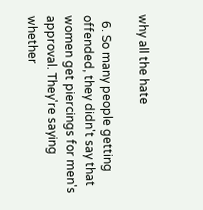why all the hate

  6. So many people getting offended, they didn't say that women get piercings for men's approval. They're saying whether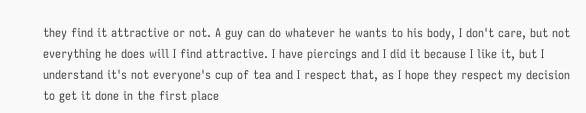they find it attractive or not. A guy can do whatever he wants to his body, I don't care, but not everything he does will I find attractive. I have piercings and I did it because I like it, but I understand it's not everyone's cup of tea and I respect that, as I hope they respect my decision to get it done in the first place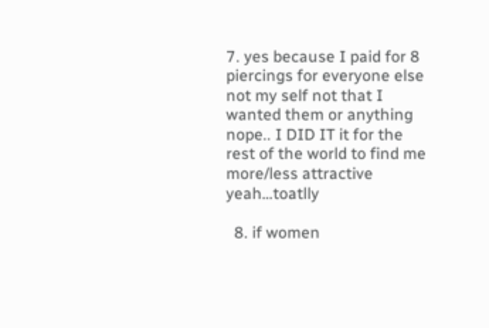7. yes because I paid for 8 piercings for everyone else not my self not that I wanted them or anything nope.. I DID IT it for the rest of the world to find me more/less attractive yeah…toatlly

  8. if women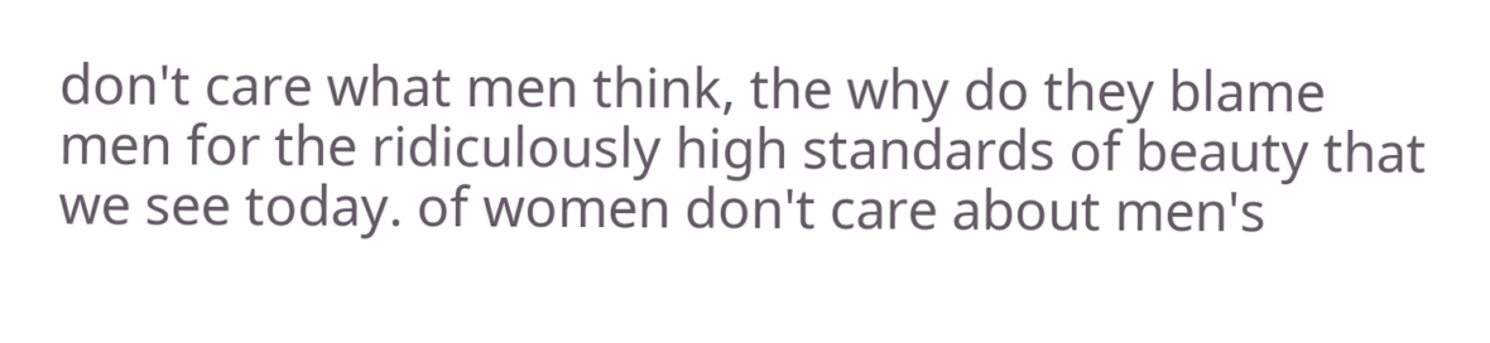don't care what men think, the why do they blame men for the ridiculously high standards of beauty that we see today. of women don't care about men's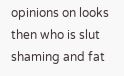opinions on looks then who is slut shaming and fat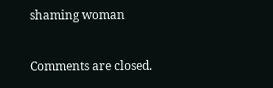shaming woman

Comments are closed.